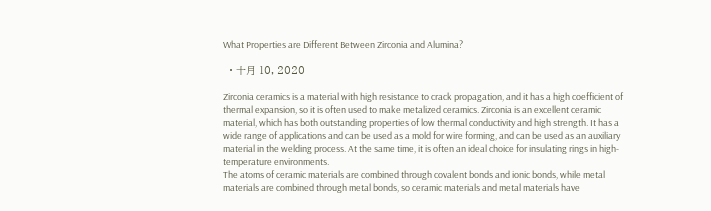What Properties are Different Between Zirconia and Alumina?

  • 十月 10, 2020

Zirconia ceramics is a material with high resistance to crack propagation, and it has a high coefficient of thermal expansion, so it is often used to make metalized ceramics. Zirconia is an excellent ceramic material, which has both outstanding properties of low thermal conductivity and high strength. It has a wide range of applications and can be used as a mold for wire forming, and can be used as an auxiliary material in the welding process. At the same time, it is often an ideal choice for insulating rings in high-temperature environments.
The atoms of ceramic materials are combined through covalent bonds and ionic bonds, while metal materials are combined through metal bonds, so ceramic materials and metal materials have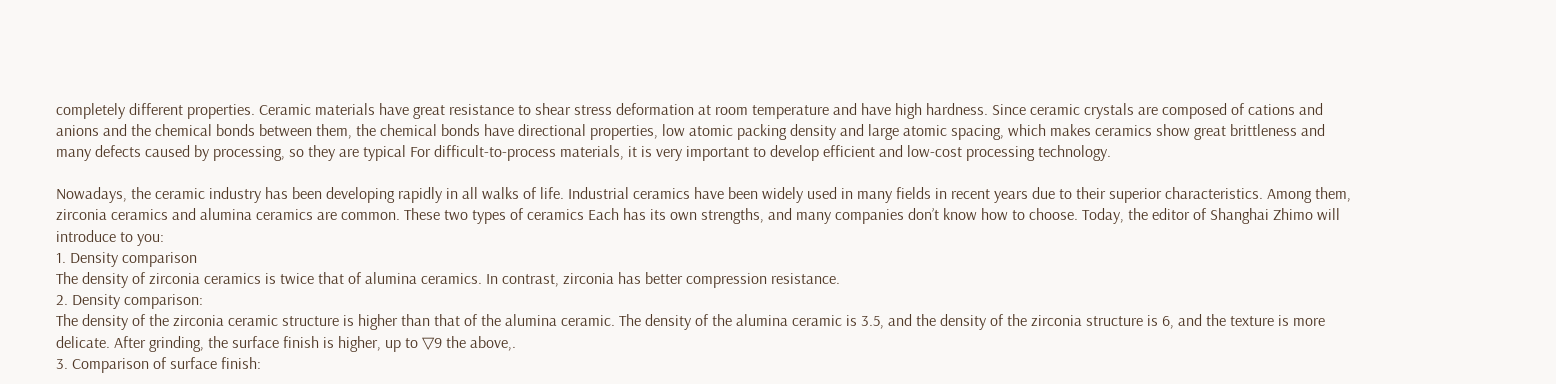completely different properties. Ceramic materials have great resistance to shear stress deformation at room temperature and have high hardness. Since ceramic crystals are composed of cations and anions and the chemical bonds between them, the chemical bonds have directional properties, low atomic packing density and large atomic spacing, which makes ceramics show great brittleness and many defects caused by processing, so they are typical For difficult-to-process materials, it is very important to develop efficient and low-cost processing technology.

Nowadays, the ceramic industry has been developing rapidly in all walks of life. Industrial ceramics have been widely used in many fields in recent years due to their superior characteristics. Among them, zirconia ceramics and alumina ceramics are common. These two types of ceramics Each has its own strengths, and many companies don’t know how to choose. Today, the editor of Shanghai Zhimo will introduce to you:
1. Density comparison
The density of zirconia ceramics is twice that of alumina ceramics. In contrast, zirconia has better compression resistance.
2. Density comparison:
The density of the zirconia ceramic structure is higher than that of the alumina ceramic. The density of the alumina ceramic is 3.5, and the density of the zirconia structure is 6, and the texture is more delicate. After grinding, the surface finish is higher, up to ▽9 the above,.
3. Comparison of surface finish: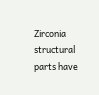Zirconia structural parts have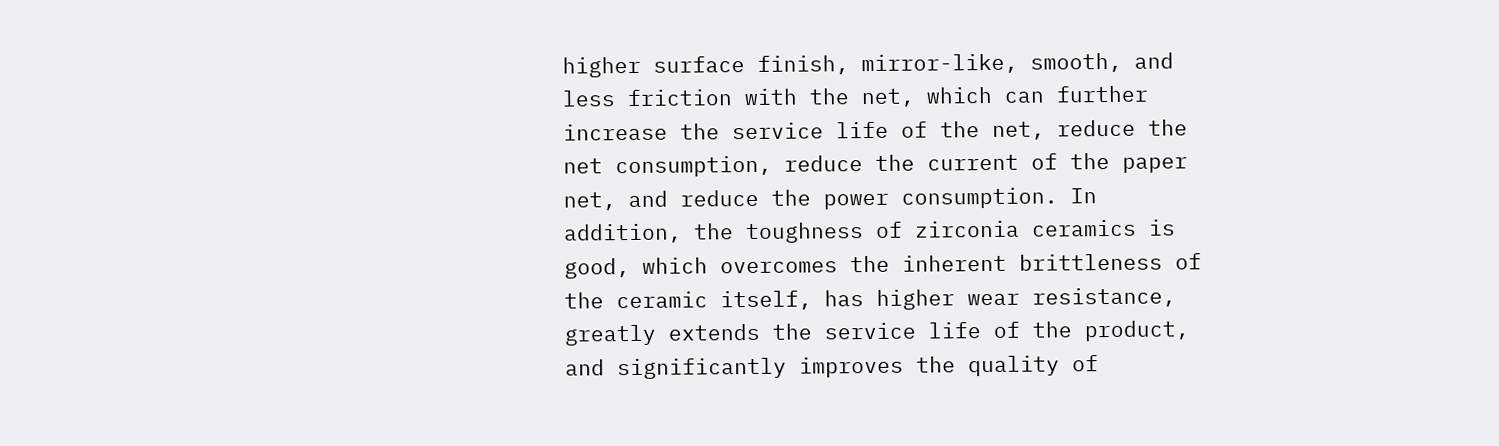higher surface finish, mirror-like, smooth, and less friction with the net, which can further increase the service life of the net, reduce the net consumption, reduce the current of the paper net, and reduce the power consumption. In addition, the toughness of zirconia ceramics is good, which overcomes the inherent brittleness of the ceramic itself, has higher wear resistance, greatly extends the service life of the product, and significantly improves the quality of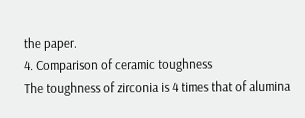the paper.
4. Comparison of ceramic toughness
The toughness of zirconia is 4 times that of alumina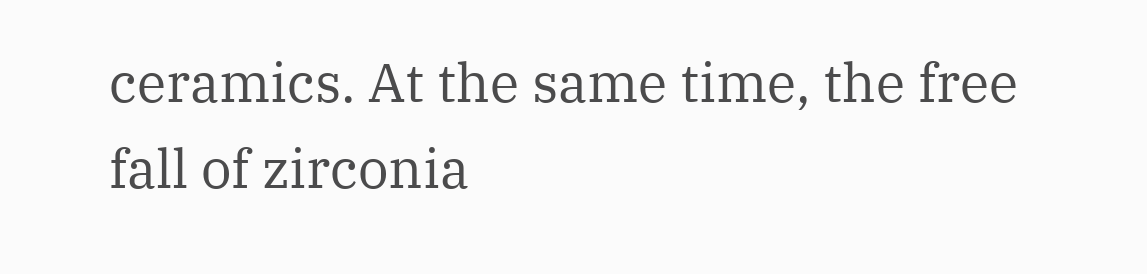ceramics. At the same time, the free fall of zirconia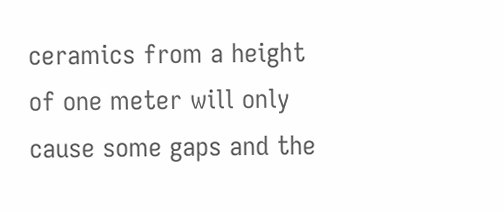ceramics from a height of one meter will only cause some gaps and the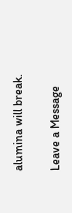alumina will break.

Leave a Message